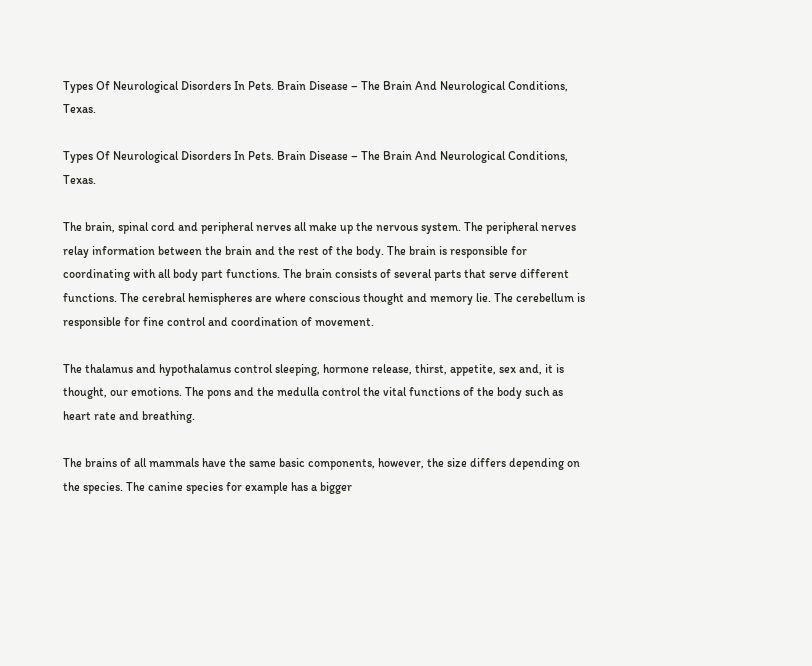Types Of Neurological Disorders In Pets. Brain Disease – The Brain And Neurological Conditions, Texas.

Types Of Neurological Disorders In Pets. Brain Disease – The Brain And Neurological Conditions, Texas.

The brain, spinal cord and peripheral nerves all make up the nervous system. The peripheral nerves relay information between the brain and the rest of the body. The brain is responsible for coordinating with all body part functions. The brain consists of several parts that serve different functions. The cerebral hemispheres are where conscious thought and memory lie. The cerebellum is responsible for fine control and coordination of movement.

The thalamus and hypothalamus control sleeping, hormone release, thirst, appetite, sex and, it is thought, our emotions. The pons and the medulla control the vital functions of the body such as heart rate and breathing.

The brains of all mammals have the same basic components, however, the size differs depending on the species. The canine species for example has a bigger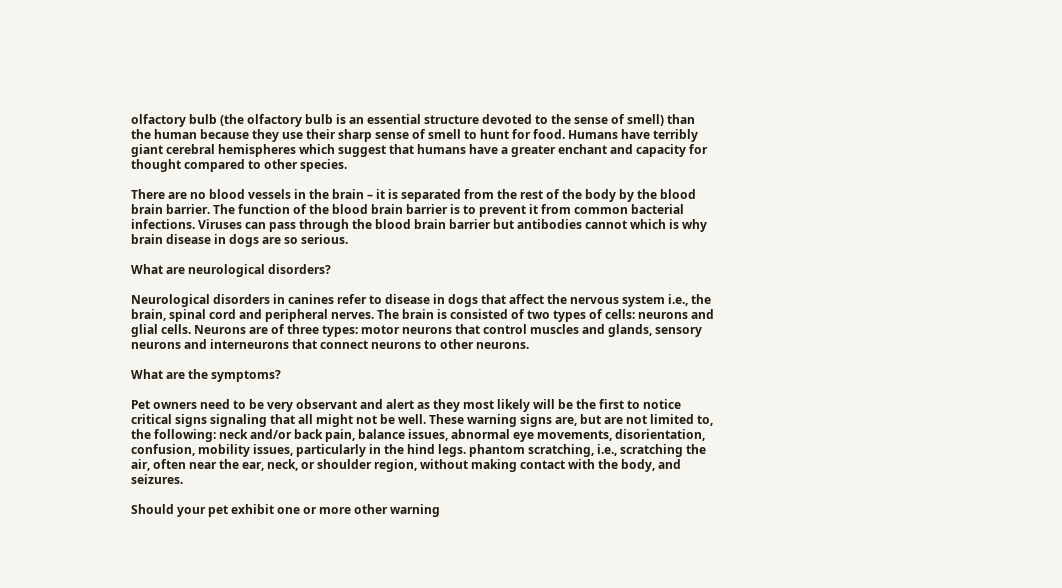olfactory bulb (the olfactory bulb is an essential structure devoted to the sense of smell) than the human because they use their sharp sense of smell to hunt for food. Humans have terribly giant cerebral hemispheres which suggest that humans have a greater enchant and capacity for thought compared to other species.

There are no blood vessels in the brain – it is separated from the rest of the body by the blood brain barrier. The function of the blood brain barrier is to prevent it from common bacterial infections. Viruses can pass through the blood brain barrier but antibodies cannot which is why brain disease in dogs are so serious.

What are neurological disorders?

Neurological disorders in canines refer to disease in dogs that affect the nervous system i.e., the brain, spinal cord and peripheral nerves. The brain is consisted of two types of cells: neurons and glial cells. Neurons are of three types: motor neurons that control muscles and glands, sensory neurons and interneurons that connect neurons to other neurons.

What are the symptoms?

Pet owners need to be very observant and alert as they most likely will be the first to notice critical signs signaling that all might not be well. These warning signs are, but are not limited to, the following: neck and/or back pain, balance issues, abnormal eye movements, disorientation, confusion, mobility issues, particularly in the hind legs. phantom scratching, i.e., scratching the air, often near the ear, neck, or shoulder region, without making contact with the body, and seizures.

Should your pet exhibit one or more other warning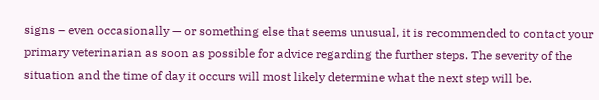signs – even occasionally — or something else that seems unusual, it is recommended to contact your primary veterinarian as soon as possible for advice regarding the further steps. The severity of the situation and the time of day it occurs will most likely determine what the next step will be.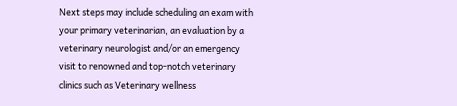Next steps may include scheduling an exam with your primary veterinarian, an evaluation by a veterinary neurologist and/or an emergency visit to renowned and top-notch veterinary clinics such as Veterinary wellness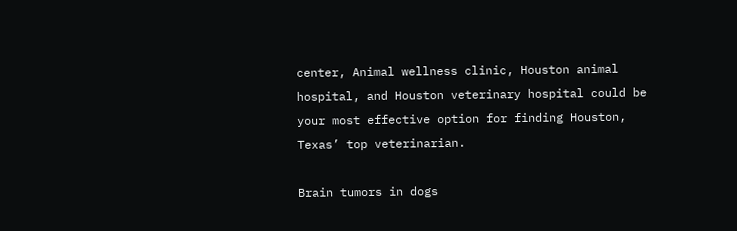center, Animal wellness clinic, Houston animal hospital, and Houston veterinary hospital could be your most effective option for finding Houston, Texas’ top veterinarian.

Brain tumors in dogs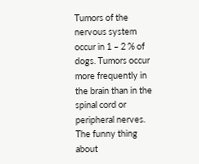Tumors of the nervous system occur in 1 – 2 % of dogs. Tumors occur more frequently in the brain than in the spinal cord or peripheral nerves. The funny thing about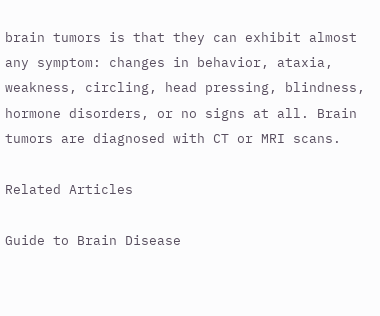brain tumors is that they can exhibit almost any symptom: changes in behavior, ataxia, weakness, circling, head pressing, blindness, hormone disorders, or no signs at all. Brain tumors are diagnosed with CT or MRI scans.

Related Articles

Guide to Brain Disease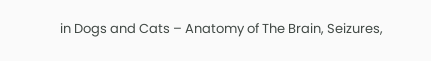in Dogs and Cats – Anatomy of The Brain, Seizures,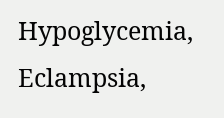Hypoglycemia, Eclampsia,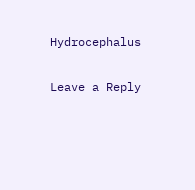Hydrocephalus

Leave a Reply